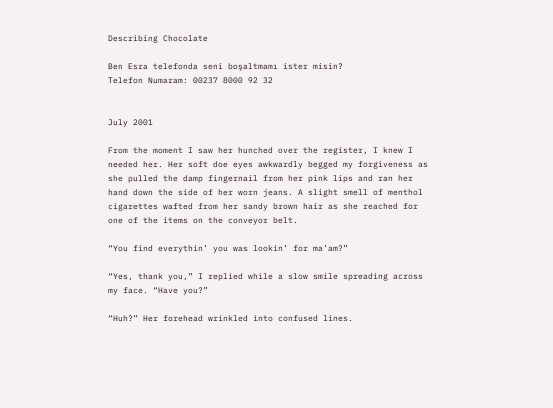Describing Chocolate

Ben Esra telefonda seni boşaltmamı ister misin?
Telefon Numaram: 00237 8000 92 32


July 2001

From the moment I saw her hunched over the register, I knew I needed her. Her soft doe eyes awkwardly begged my forgiveness as she pulled the damp fingernail from her pink lips and ran her hand down the side of her worn jeans. A slight smell of menthol cigarettes wafted from her sandy brown hair as she reached for one of the items on the conveyor belt.

“You find everythin’ you was lookin’ for ma’am?”

“Yes, thank you,” I replied while a slow smile spreading across my face. “Have you?”

“Huh?” Her forehead wrinkled into confused lines.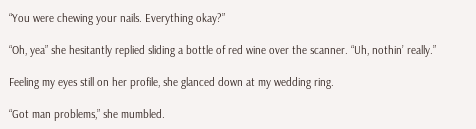“You were chewing your nails. Everything okay?”

“Oh, yea” she hesitantly replied sliding a bottle of red wine over the scanner. “Uh, nothin’ really.”

Feeling my eyes still on her profile, she glanced down at my wedding ring.

“Got man problems,” she mumbled.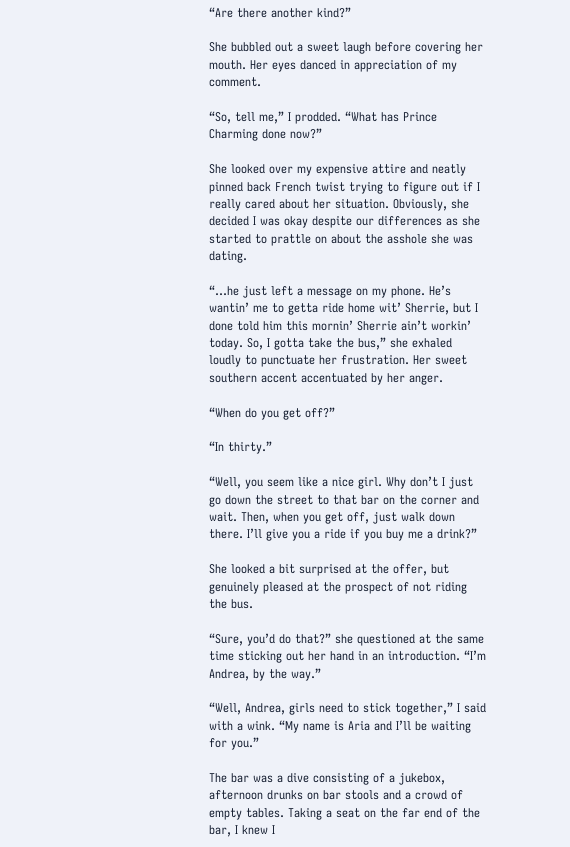“Are there another kind?”

She bubbled out a sweet laugh before covering her mouth. Her eyes danced in appreciation of my comment.

“So, tell me,” I prodded. “What has Prince Charming done now?”

She looked over my expensive attire and neatly pinned back French twist trying to figure out if I really cared about her situation. Obviously, she decided I was okay despite our differences as she started to prattle on about the asshole she was dating.

“…he just left a message on my phone. He’s wantin’ me to getta ride home wit’ Sherrie, but I done told him this mornin’ Sherrie ain’t workin’ today. So, I gotta take the bus,” she exhaled loudly to punctuate her frustration. Her sweet southern accent accentuated by her anger.

“When do you get off?”

“In thirty.”

“Well, you seem like a nice girl. Why don’t I just go down the street to that bar on the corner and wait. Then, when you get off, just walk down there. I’ll give you a ride if you buy me a drink?”

She looked a bit surprised at the offer, but genuinely pleased at the prospect of not riding the bus.

“Sure, you’d do that?” she questioned at the same time sticking out her hand in an introduction. “I’m Andrea, by the way.”

“Well, Andrea, girls need to stick together,” I said with a wink. “My name is Aria and I’ll be waiting for you.”

The bar was a dive consisting of a jukebox, afternoon drunks on bar stools and a crowd of empty tables. Taking a seat on the far end of the bar, I knew I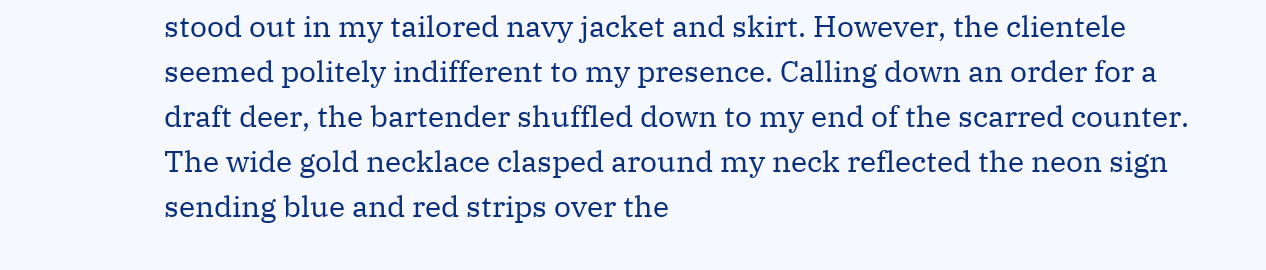stood out in my tailored navy jacket and skirt. However, the clientele seemed politely indifferent to my presence. Calling down an order for a draft deer, the bartender shuffled down to my end of the scarred counter. The wide gold necklace clasped around my neck reflected the neon sign sending blue and red strips over the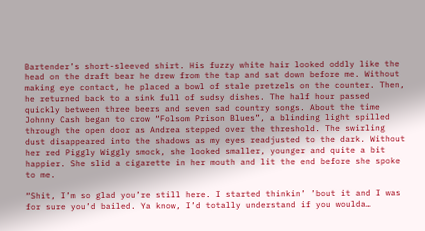Bartender’s short-sleeved shirt. His fuzzy white hair looked oddly like the head on the draft bear he drew from the tap and sat down before me. Without making eye contact, he placed a bowl of stale pretzels on the counter. Then, he returned back to a sink full of sudsy dishes. The half hour passed quickly between three beers and seven sad country songs. About the time Johnny Cash began to crow “Folsom Prison Blues”, a blinding light spilled through the open door as Andrea stepped over the threshold. The swirling dust disappeared into the shadows as my eyes readjusted to the dark. Without her red Piggly Wiggly smock, she looked smaller, younger and quite a bit happier. She slid a cigarette in her mouth and lit the end before she spoke to me.

“Shit, I’m so glad you’re still here. I started thinkin’ ’bout it and I was for sure you’d bailed. Ya know, I’d totally understand if you woulda…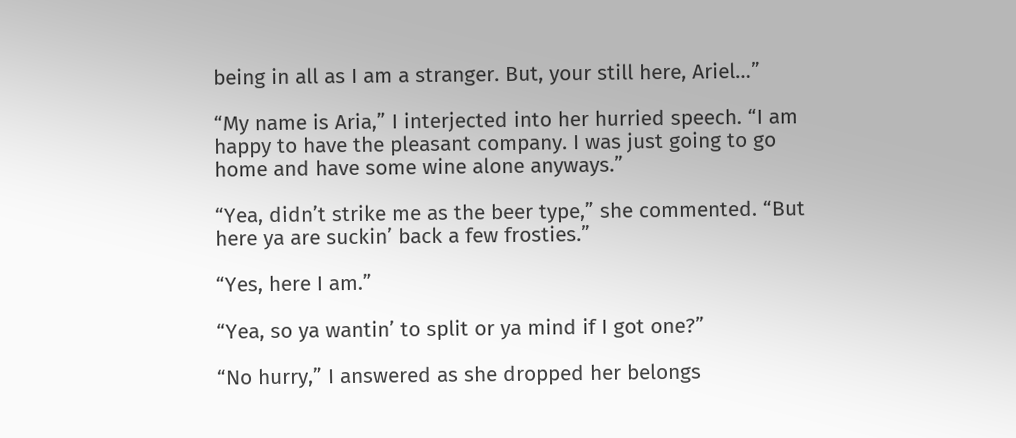being in all as I am a stranger. But, your still here, Ariel…”

“My name is Aria,” I interjected into her hurried speech. “I am happy to have the pleasant company. I was just going to go home and have some wine alone anyways.”

“Yea, didn’t strike me as the beer type,” she commented. “But here ya are suckin’ back a few frosties.”

“Yes, here I am.”

“Yea, so ya wantin’ to split or ya mind if I got one?”

“No hurry,” I answered as she dropped her belongs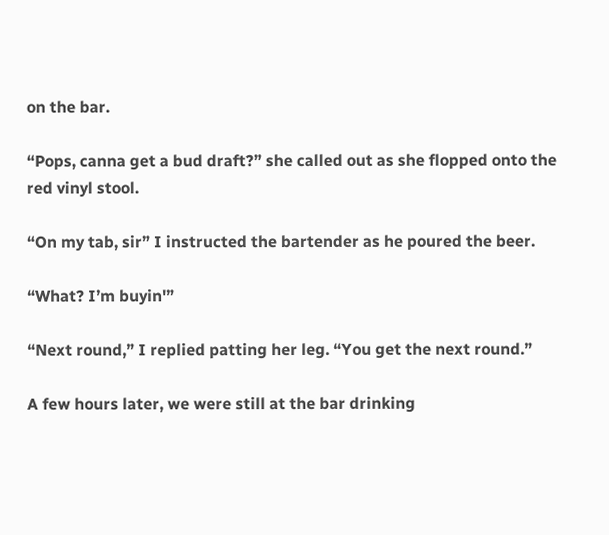on the bar.

“Pops, canna get a bud draft?” she called out as she flopped onto the red vinyl stool.

“On my tab, sir” I instructed the bartender as he poured the beer.

“What? I’m buyin'”

“Next round,” I replied patting her leg. “You get the next round.”

A few hours later, we were still at the bar drinking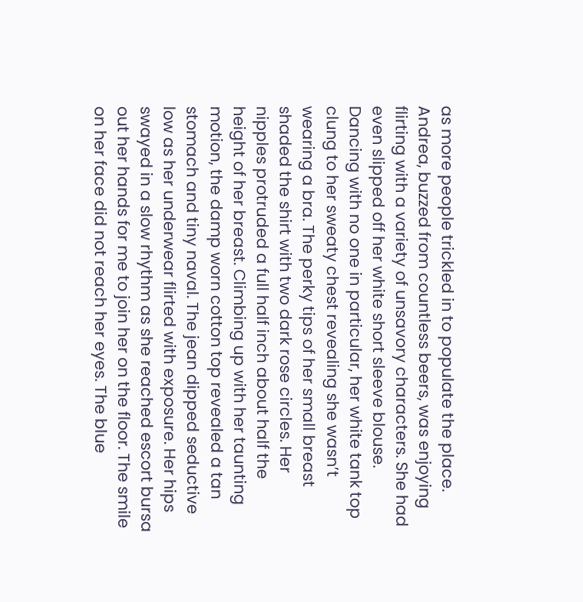as more people trickled in to populate the place. Andrea, buzzed from countless beers, was enjoying flirting with a variety of unsavory characters. She had even slipped off her white short sleeve blouse. Dancing with no one in particular, her white tank top clung to her sweaty chest revealing she wasn’t wearing a bra. The perky tips of her small breast shaded the shirt with two dark rose circles. Her nipples protruded a full half inch about half the height of her breast. Climbing up with her taunting motion, the damp worn cotton top revealed a tan stomach and tiny naval. The jean dipped seductive low as her underwear flirted with exposure. Her hips swayed in a slow rhythm as she reached escort bursa out her hands for me to join her on the floor. The smile on her face did not reach her eyes. The blue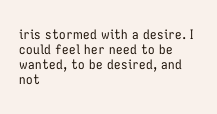iris stormed with a desire. I could feel her need to be wanted, to be desired, and not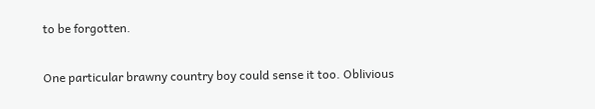to be forgotten.

One particular brawny country boy could sense it too. Oblivious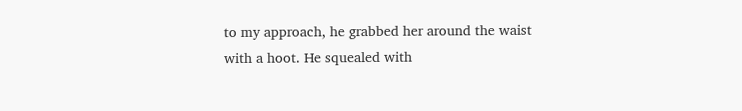to my approach, he grabbed her around the waist with a hoot. He squealed with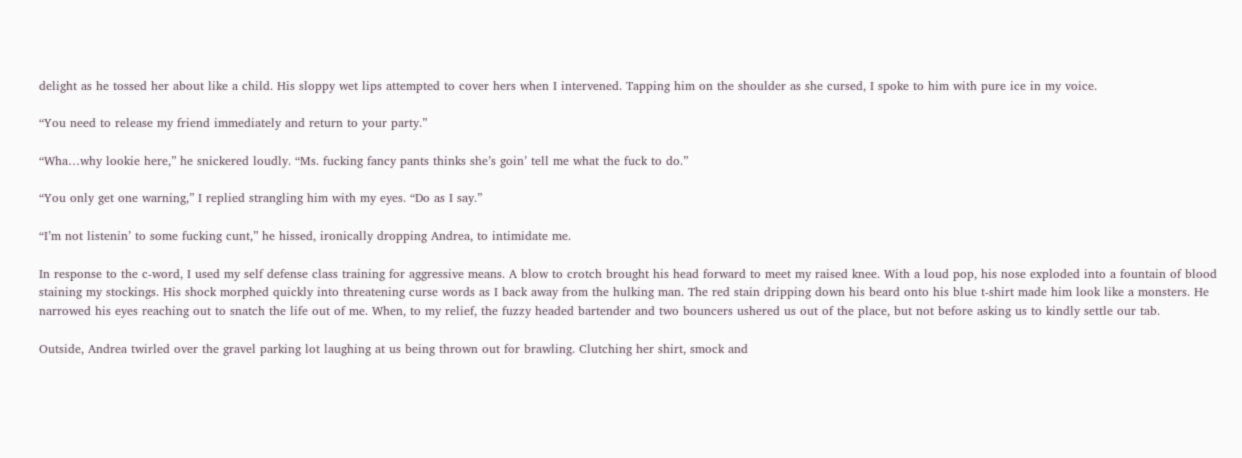delight as he tossed her about like a child. His sloppy wet lips attempted to cover hers when I intervened. Tapping him on the shoulder as she cursed, I spoke to him with pure ice in my voice.

“You need to release my friend immediately and return to your party.”

“Wha…why lookie here,” he snickered loudly. “Ms. fucking fancy pants thinks she’s goin’ tell me what the fuck to do.”

“You only get one warning,” I replied strangling him with my eyes. “Do as I say.”

“I’m not listenin’ to some fucking cunt,” he hissed, ironically dropping Andrea, to intimidate me.

In response to the c-word, I used my self defense class training for aggressive means. A blow to crotch brought his head forward to meet my raised knee. With a loud pop, his nose exploded into a fountain of blood staining my stockings. His shock morphed quickly into threatening curse words as I back away from the hulking man. The red stain dripping down his beard onto his blue t-shirt made him look like a monsters. He narrowed his eyes reaching out to snatch the life out of me. When, to my relief, the fuzzy headed bartender and two bouncers ushered us out of the place, but not before asking us to kindly settle our tab.

Outside, Andrea twirled over the gravel parking lot laughing at us being thrown out for brawling. Clutching her shirt, smock and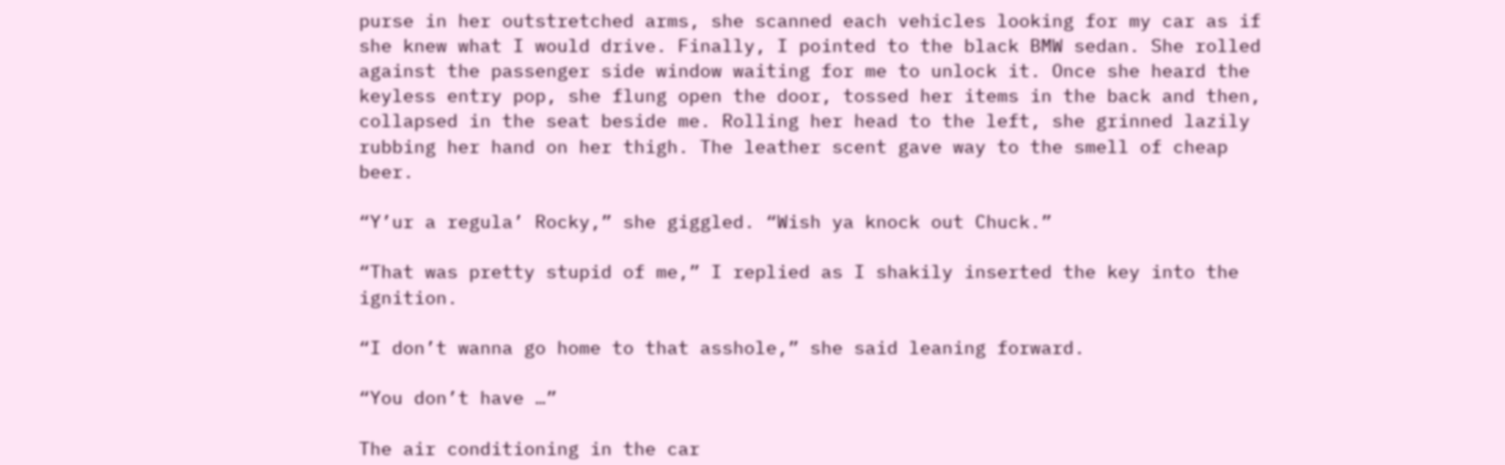purse in her outstretched arms, she scanned each vehicles looking for my car as if she knew what I would drive. Finally, I pointed to the black BMW sedan. She rolled against the passenger side window waiting for me to unlock it. Once she heard the keyless entry pop, she flung open the door, tossed her items in the back and then, collapsed in the seat beside me. Rolling her head to the left, she grinned lazily rubbing her hand on her thigh. The leather scent gave way to the smell of cheap beer.

“Y’ur a regula’ Rocky,” she giggled. “Wish ya knock out Chuck.”

“That was pretty stupid of me,” I replied as I shakily inserted the key into the ignition.

“I don’t wanna go home to that asshole,” she said leaning forward.

“You don’t have …”

The air conditioning in the car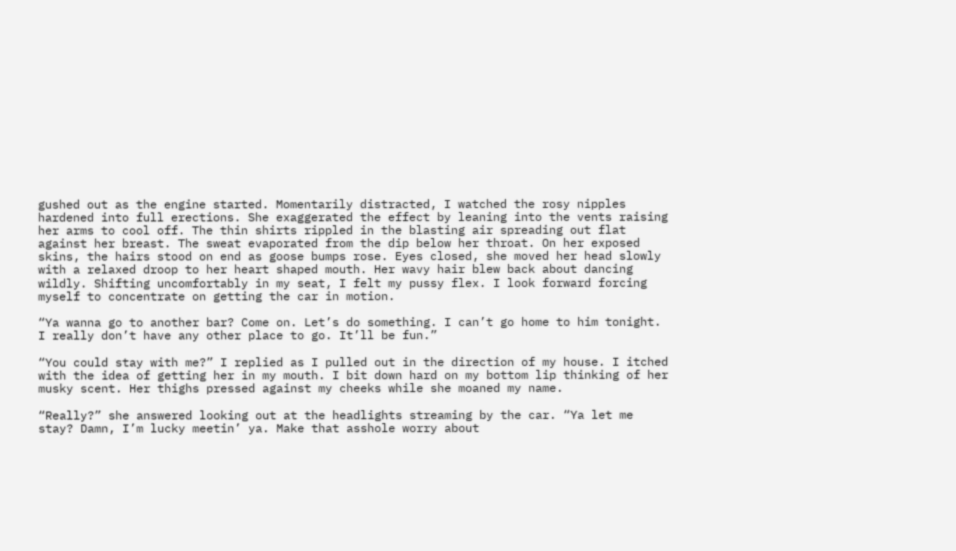gushed out as the engine started. Momentarily distracted, I watched the rosy nipples hardened into full erections. She exaggerated the effect by leaning into the vents raising her arms to cool off. The thin shirts rippled in the blasting air spreading out flat against her breast. The sweat evaporated from the dip below her throat. On her exposed skins, the hairs stood on end as goose bumps rose. Eyes closed, she moved her head slowly with a relaxed droop to her heart shaped mouth. Her wavy hair blew back about dancing wildly. Shifting uncomfortably in my seat, I felt my pussy flex. I look forward forcing myself to concentrate on getting the car in motion.

“Ya wanna go to another bar? Come on. Let’s do something. I can’t go home to him tonight. I really don’t have any other place to go. It’ll be fun.”

“You could stay with me?” I replied as I pulled out in the direction of my house. I itched with the idea of getting her in my mouth. I bit down hard on my bottom lip thinking of her musky scent. Her thighs pressed against my cheeks while she moaned my name.

“Really?” she answered looking out at the headlights streaming by the car. “Ya let me stay? Damn, I’m lucky meetin’ ya. Make that asshole worry about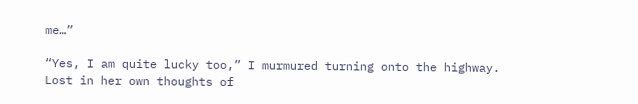me…”

“Yes, I am quite lucky too,” I murmured turning onto the highway. Lost in her own thoughts of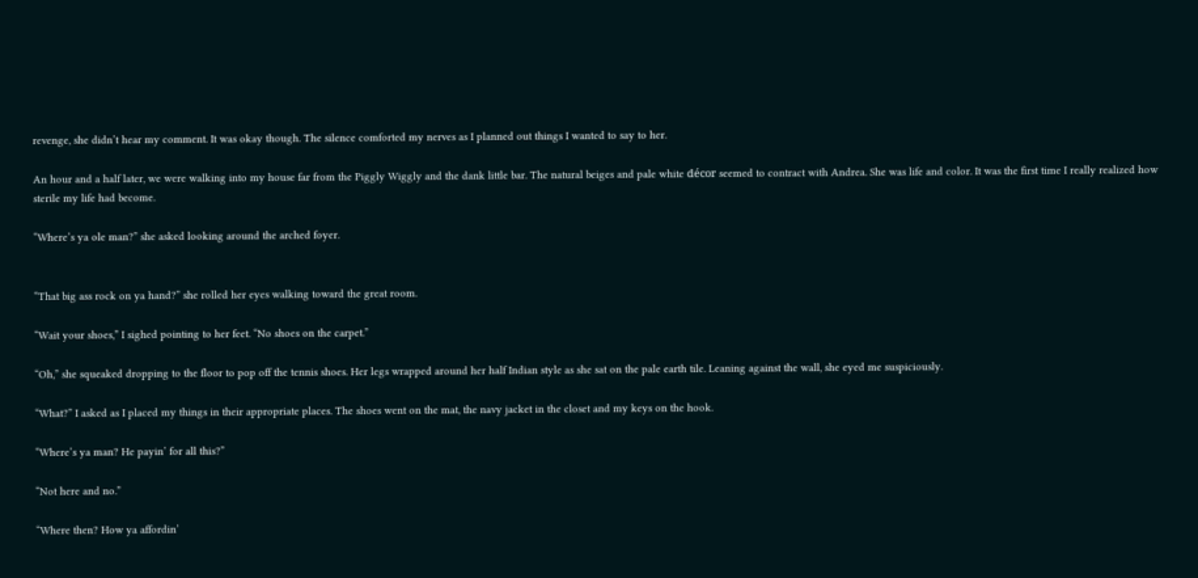revenge, she didn’t hear my comment. It was okay though. The silence comforted my nerves as I planned out things I wanted to say to her.

An hour and a half later, we were walking into my house far from the Piggly Wiggly and the dank little bar. The natural beiges and pale white décor seemed to contract with Andrea. She was life and color. It was the first time I really realized how sterile my life had become.

“Where’s ya ole man?” she asked looking around the arched foyer.


“That big ass rock on ya hand?” she rolled her eyes walking toward the great room.

“Wait your shoes,” I sighed pointing to her feet. “No shoes on the carpet.”

“Oh,” she squeaked dropping to the floor to pop off the tennis shoes. Her legs wrapped around her half Indian style as she sat on the pale earth tile. Leaning against the wall, she eyed me suspiciously.

“What?” I asked as I placed my things in their appropriate places. The shoes went on the mat, the navy jacket in the closet and my keys on the hook.

“Where’s ya man? He payin’ for all this?”

“Not here and no.”

“Where then? How ya affordin’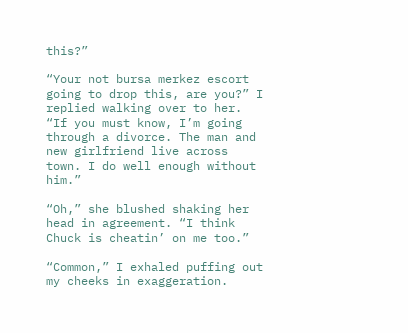this?”

“Your not bursa merkez escort going to drop this, are you?” I replied walking over to her. “If you must know, I’m going through a divorce. The man and new girlfriend live across town. I do well enough without him.”

“Oh,” she blushed shaking her head in agreement. “I think Chuck is cheatin’ on me too.”

“Common,” I exhaled puffing out my cheeks in exaggeration.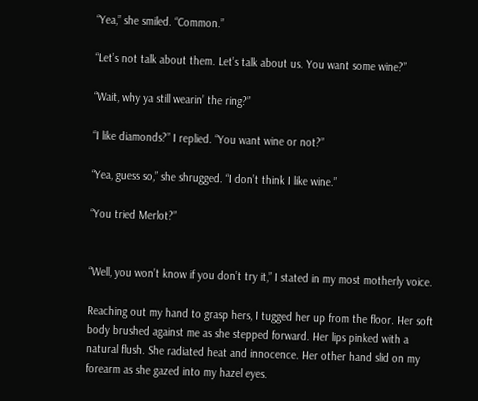“Yea,” she smiled. “Common.”

“Let’s not talk about them. Let’s talk about us. You want some wine?”

“Wait, why ya still wearin’ the ring?”

“I like diamonds?” I replied. “You want wine or not?”

“Yea, guess so,” she shrugged. “I don’t think I like wine.”

“You tried Merlot?”


“Well, you won’t know if you don’t try it,” I stated in my most motherly voice.

Reaching out my hand to grasp hers, I tugged her up from the floor. Her soft body brushed against me as she stepped forward. Her lips pinked with a natural flush. She radiated heat and innocence. Her other hand slid on my forearm as she gazed into my hazel eyes.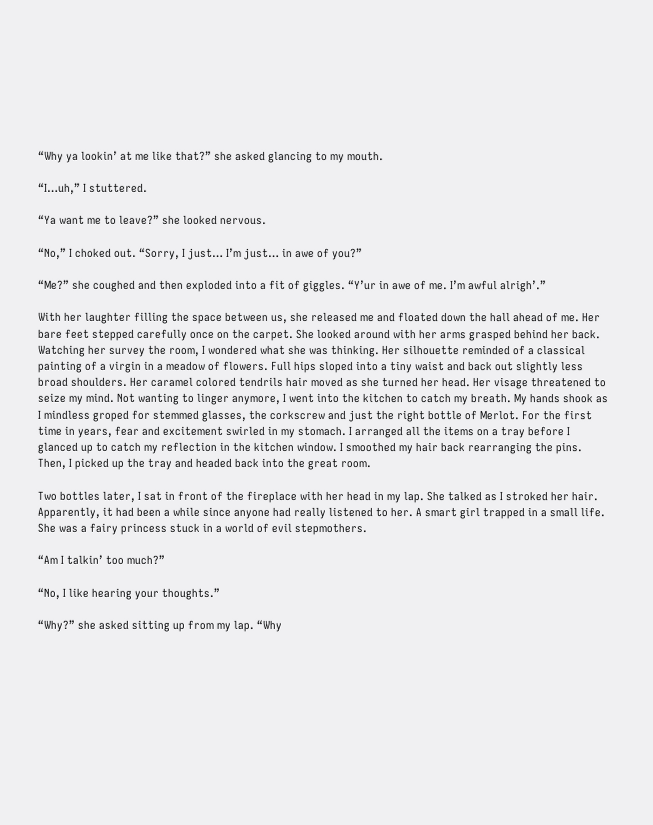“Why ya lookin’ at me like that?” she asked glancing to my mouth.

“I…uh,” I stuttered.

“Ya want me to leave?” she looked nervous.

“No,” I choked out. “Sorry, I just… I’m just… in awe of you?”

“Me?” she coughed and then exploded into a fit of giggles. “Y’ur in awe of me. I’m awful alrigh’.”

With her laughter filling the space between us, she released me and floated down the hall ahead of me. Her bare feet stepped carefully once on the carpet. She looked around with her arms grasped behind her back. Watching her survey the room, I wondered what she was thinking. Her silhouette reminded of a classical painting of a virgin in a meadow of flowers. Full hips sloped into a tiny waist and back out slightly less broad shoulders. Her caramel colored tendrils hair moved as she turned her head. Her visage threatened to seize my mind. Not wanting to linger anymore, I went into the kitchen to catch my breath. My hands shook as I mindless groped for stemmed glasses, the corkscrew and just the right bottle of Merlot. For the first time in years, fear and excitement swirled in my stomach. I arranged all the items on a tray before I glanced up to catch my reflection in the kitchen window. I smoothed my hair back rearranging the pins. Then, I picked up the tray and headed back into the great room.

Two bottles later, I sat in front of the fireplace with her head in my lap. She talked as I stroked her hair. Apparently, it had been a while since anyone had really listened to her. A smart girl trapped in a small life. She was a fairy princess stuck in a world of evil stepmothers.

“Am I talkin’ too much?”

“No, I like hearing your thoughts.”

“Why?” she asked sitting up from my lap. “Why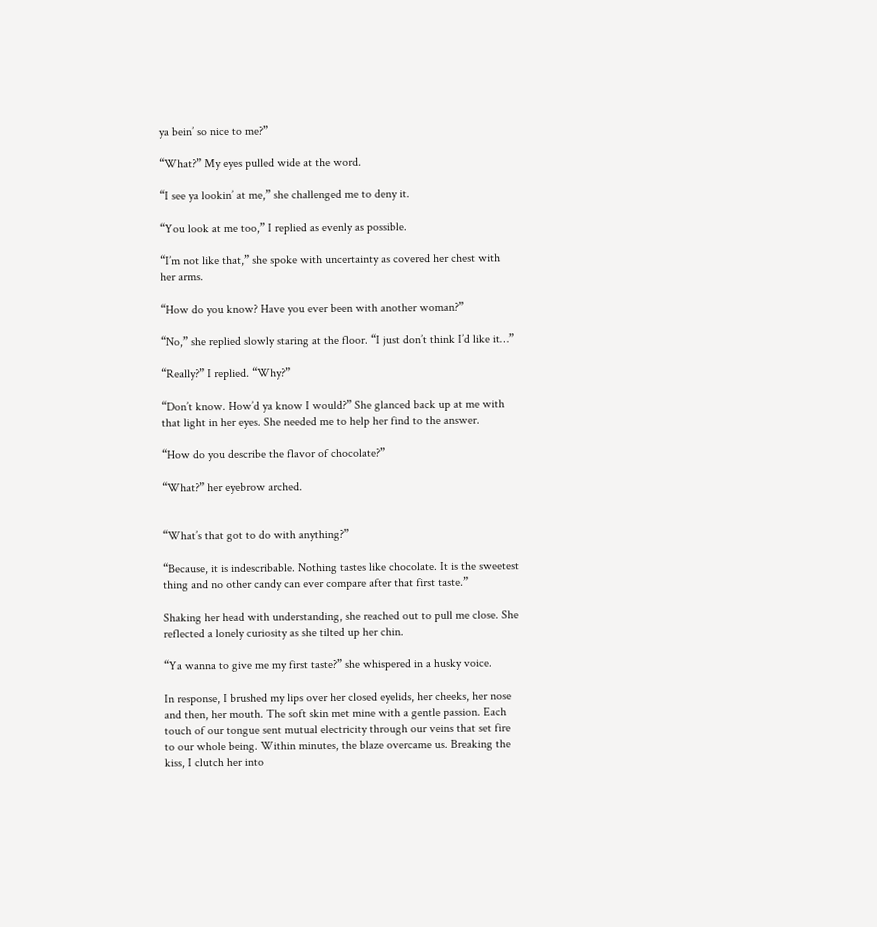ya bein’ so nice to me?”

“What?” My eyes pulled wide at the word.

“I see ya lookin’ at me,” she challenged me to deny it.

“You look at me too,” I replied as evenly as possible.

“I’m not like that,” she spoke with uncertainty as covered her chest with her arms.

“How do you know? Have you ever been with another woman?”

“No,” she replied slowly staring at the floor. “I just don’t think I’d like it…”

“Really?” I replied. “Why?”

“Don’t know. How’d ya know I would?” She glanced back up at me with that light in her eyes. She needed me to help her find to the answer.

“How do you describe the flavor of chocolate?”

“What?” her eyebrow arched.


“What’s that got to do with anything?”

“Because, it is indescribable. Nothing tastes like chocolate. It is the sweetest thing and no other candy can ever compare after that first taste.”

Shaking her head with understanding, she reached out to pull me close. She reflected a lonely curiosity as she tilted up her chin.

“Ya wanna to give me my first taste?” she whispered in a husky voice.

In response, I brushed my lips over her closed eyelids, her cheeks, her nose and then, her mouth. The soft skin met mine with a gentle passion. Each touch of our tongue sent mutual electricity through our veins that set fire to our whole being. Within minutes, the blaze overcame us. Breaking the kiss, I clutch her into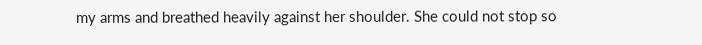my arms and breathed heavily against her shoulder. She could not stop so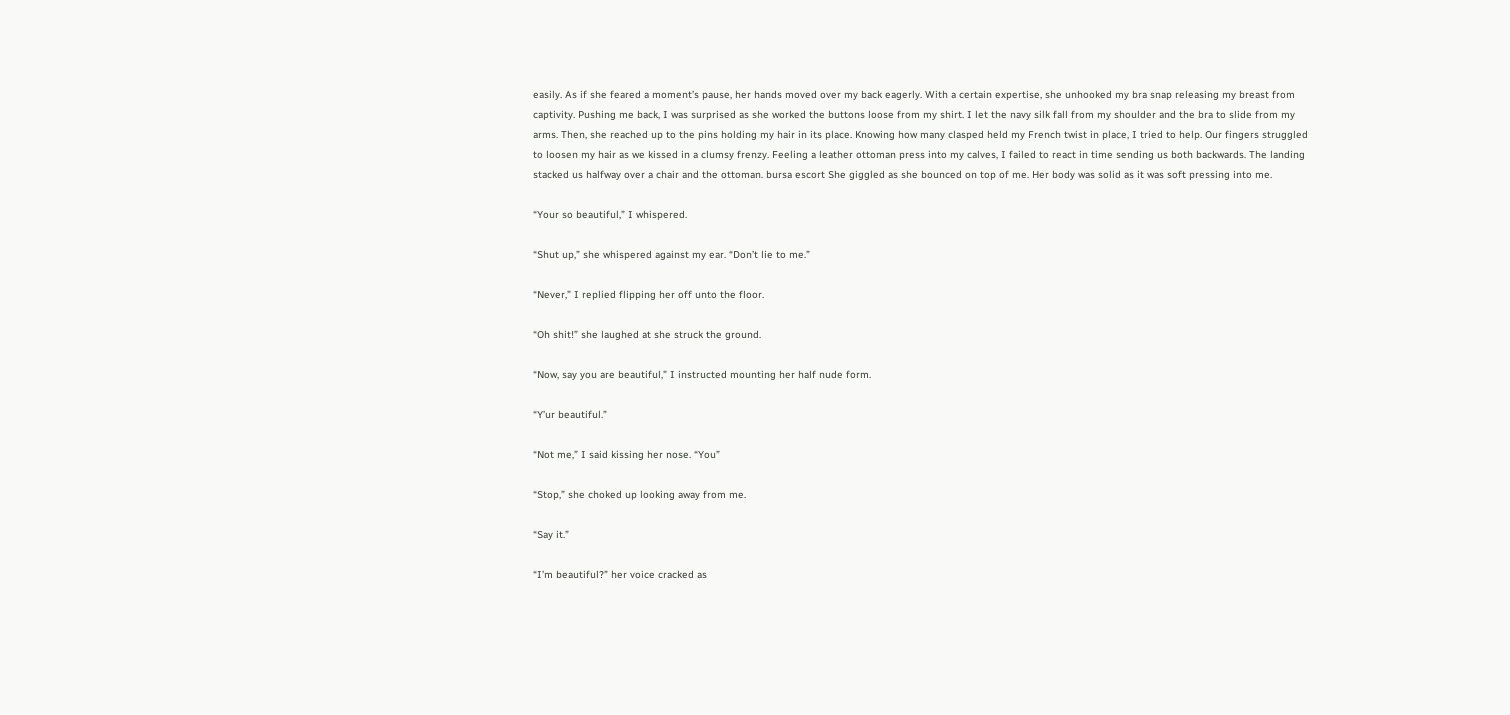easily. As if she feared a moment’s pause, her hands moved over my back eagerly. With a certain expertise, she unhooked my bra snap releasing my breast from captivity. Pushing me back, I was surprised as she worked the buttons loose from my shirt. I let the navy silk fall from my shoulder and the bra to slide from my arms. Then, she reached up to the pins holding my hair in its place. Knowing how many clasped held my French twist in place, I tried to help. Our fingers struggled to loosen my hair as we kissed in a clumsy frenzy. Feeling a leather ottoman press into my calves, I failed to react in time sending us both backwards. The landing stacked us halfway over a chair and the ottoman. bursa escort She giggled as she bounced on top of me. Her body was solid as it was soft pressing into me.

“Your so beautiful,” I whispered.

“Shut up,” she whispered against my ear. “Don’t lie to me.”

“Never,” I replied flipping her off unto the floor.

“Oh shit!” she laughed at she struck the ground.

“Now, say you are beautiful,” I instructed mounting her half nude form.

“Y’ur beautiful.”

“Not me,” I said kissing her nose. “You”

“Stop,” she choked up looking away from me.

“Say it.”

“I’m beautiful?” her voice cracked as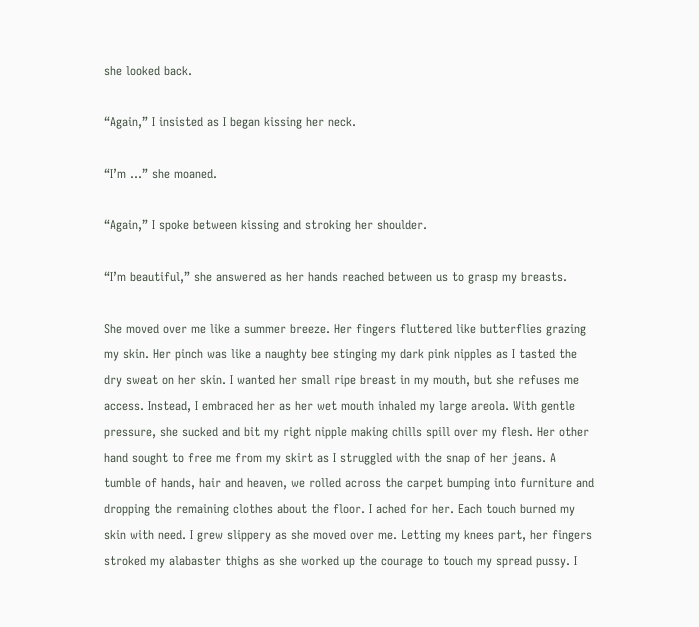she looked back.

“Again,” I insisted as I began kissing her neck.

“I’m …” she moaned.

“Again,” I spoke between kissing and stroking her shoulder.

“I’m beautiful,” she answered as her hands reached between us to grasp my breasts.

She moved over me like a summer breeze. Her fingers fluttered like butterflies grazing my skin. Her pinch was like a naughty bee stinging my dark pink nipples as I tasted the dry sweat on her skin. I wanted her small ripe breast in my mouth, but she refuses me access. Instead, I embraced her as her wet mouth inhaled my large areola. With gentle pressure, she sucked and bit my right nipple making chills spill over my flesh. Her other hand sought to free me from my skirt as I struggled with the snap of her jeans. A tumble of hands, hair and heaven, we rolled across the carpet bumping into furniture and dropping the remaining clothes about the floor. I ached for her. Each touch burned my skin with need. I grew slippery as she moved over me. Letting my knees part, her fingers stroked my alabaster thighs as she worked up the courage to touch my spread pussy. I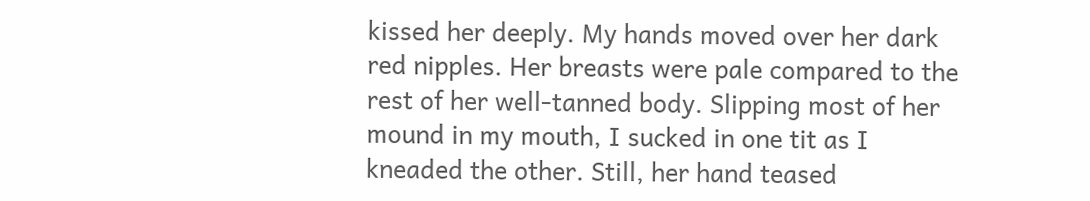kissed her deeply. My hands moved over her dark red nipples. Her breasts were pale compared to the rest of her well-tanned body. Slipping most of her mound in my mouth, I sucked in one tit as I kneaded the other. Still, her hand teased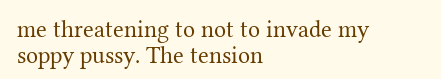me threatening to not to invade my soppy pussy. The tension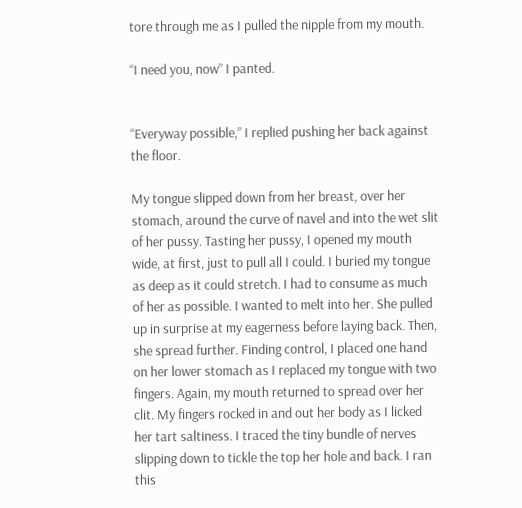tore through me as I pulled the nipple from my mouth.

“I need you, now” I panted.


“Everyway possible,” I replied pushing her back against the floor.

My tongue slipped down from her breast, over her stomach, around the curve of navel and into the wet slit of her pussy. Tasting her pussy, I opened my mouth wide, at first, just to pull all I could. I buried my tongue as deep as it could stretch. I had to consume as much of her as possible. I wanted to melt into her. She pulled up in surprise at my eagerness before laying back. Then, she spread further. Finding control, I placed one hand on her lower stomach as I replaced my tongue with two fingers. Again, my mouth returned to spread over her clit. My fingers rocked in and out her body as I licked her tart saltiness. I traced the tiny bundle of nerves slipping down to tickle the top her hole and back. I ran this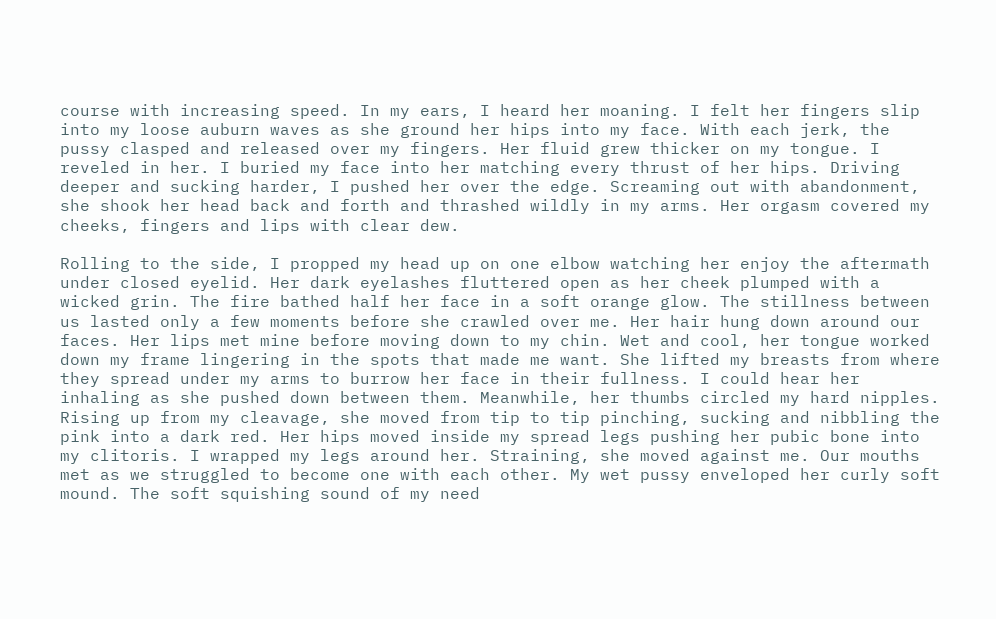course with increasing speed. In my ears, I heard her moaning. I felt her fingers slip into my loose auburn waves as she ground her hips into my face. With each jerk, the pussy clasped and released over my fingers. Her fluid grew thicker on my tongue. I reveled in her. I buried my face into her matching every thrust of her hips. Driving deeper and sucking harder, I pushed her over the edge. Screaming out with abandonment, she shook her head back and forth and thrashed wildly in my arms. Her orgasm covered my cheeks, fingers and lips with clear dew.

Rolling to the side, I propped my head up on one elbow watching her enjoy the aftermath under closed eyelid. Her dark eyelashes fluttered open as her cheek plumped with a wicked grin. The fire bathed half her face in a soft orange glow. The stillness between us lasted only a few moments before she crawled over me. Her hair hung down around our faces. Her lips met mine before moving down to my chin. Wet and cool, her tongue worked down my frame lingering in the spots that made me want. She lifted my breasts from where they spread under my arms to burrow her face in their fullness. I could hear her inhaling as she pushed down between them. Meanwhile, her thumbs circled my hard nipples. Rising up from my cleavage, she moved from tip to tip pinching, sucking and nibbling the pink into a dark red. Her hips moved inside my spread legs pushing her pubic bone into my clitoris. I wrapped my legs around her. Straining, she moved against me. Our mouths met as we struggled to become one with each other. My wet pussy enveloped her curly soft mound. The soft squishing sound of my need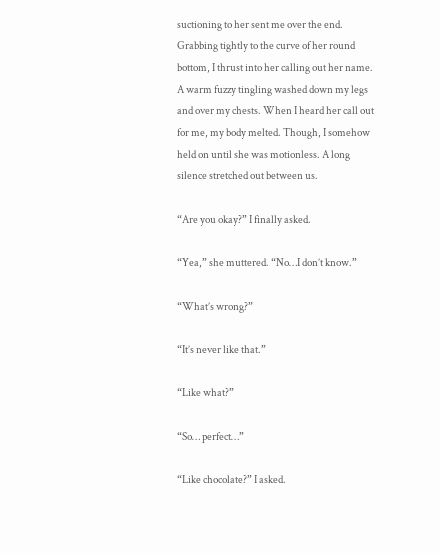suctioning to her sent me over the end. Grabbing tightly to the curve of her round bottom, I thrust into her calling out her name. A warm fuzzy tingling washed down my legs and over my chests. When I heard her call out for me, my body melted. Though, I somehow held on until she was motionless. A long silence stretched out between us.

“Are you okay?” I finally asked.

“Yea,” she muttered. “No…I don’t know.”

“What’s wrong?”

“It’s never like that.”

“Like what?”

“So… perfect…”

“Like chocolate?” I asked.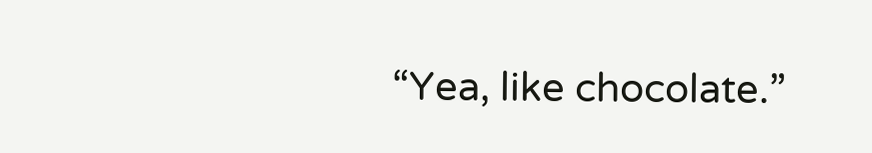“Yea, like chocolate.”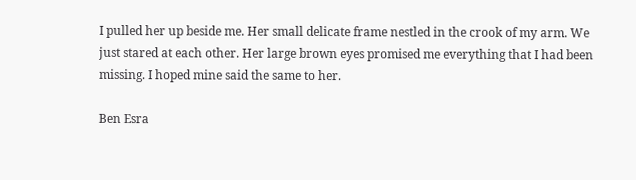I pulled her up beside me. Her small delicate frame nestled in the crook of my arm. We just stared at each other. Her large brown eyes promised me everything that I had been missing. I hoped mine said the same to her.

Ben Esra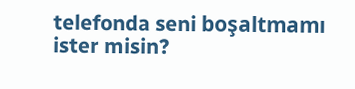telefonda seni boşaltmamı ister misin?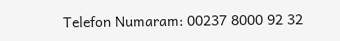Telefon Numaram: 00237 8000 92 32